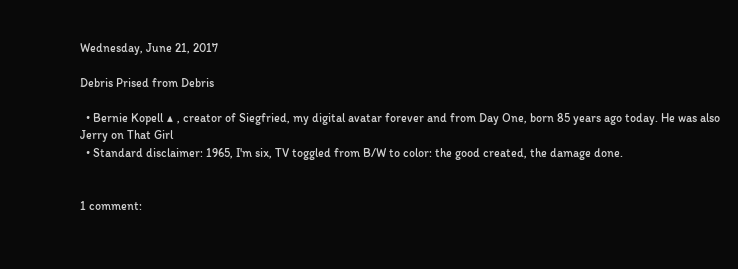Wednesday, June 21, 2017

Debris Prised from Debris

  • Bernie Kopell ▲ , creator of Siegfried, my digital avatar forever and from Day One, born 85 years ago today. He was also Jerry on That Girl
  • Standard disclaimer: 1965, I'm six, TV toggled from B/W to color: the good created, the damage done.


1 comment: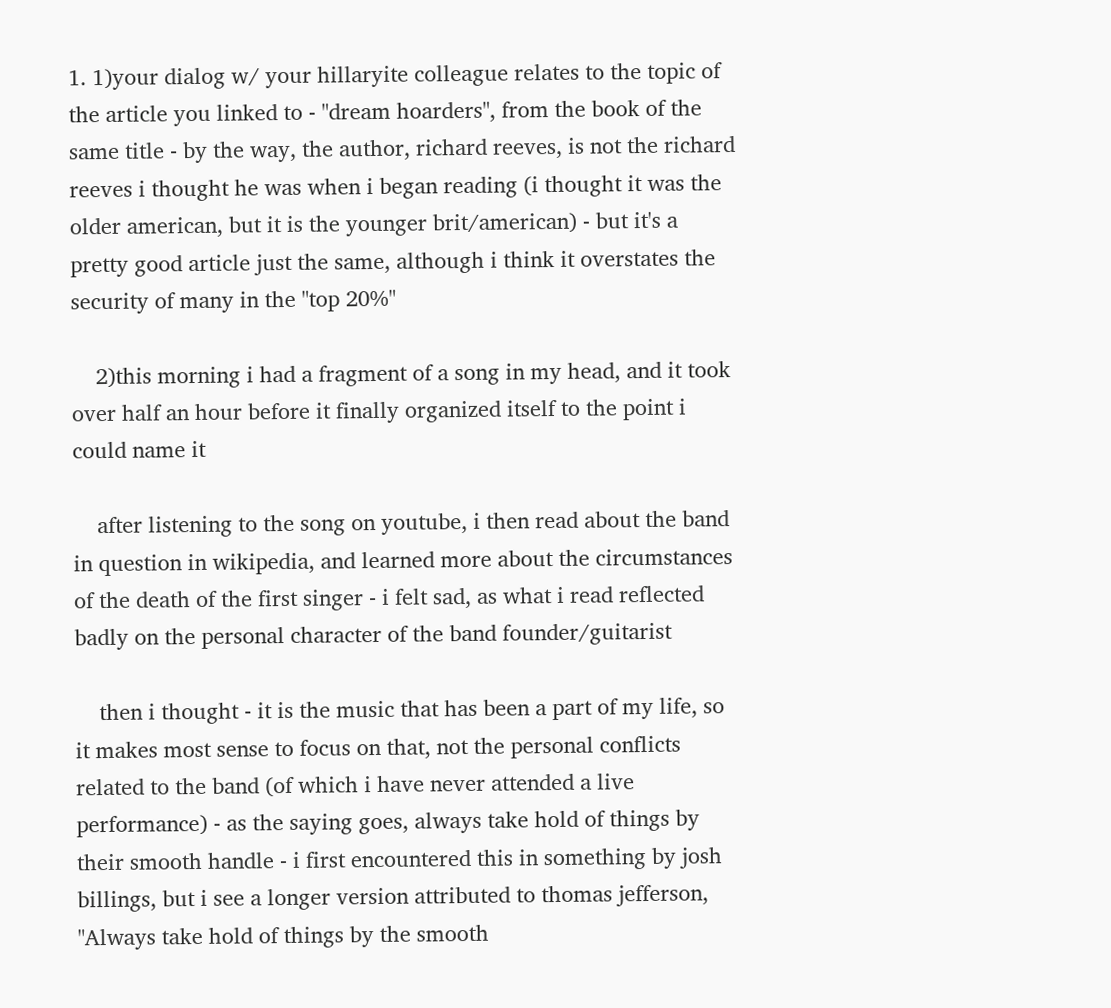1. 1)your dialog w/ your hillaryite colleague relates to the topic of the article you linked to - "dream hoarders", from the book of the same title - by the way, the author, richard reeves, is not the richard reeves i thought he was when i began reading (i thought it was the older american, but it is the younger brit/american) - but it's a pretty good article just the same, although i think it overstates the security of many in the "top 20%"

    2)this morning i had a fragment of a song in my head, and it took over half an hour before it finally organized itself to the point i could name it

    after listening to the song on youtube, i then read about the band in question in wikipedia, and learned more about the circumstances of the death of the first singer - i felt sad, as what i read reflected badly on the personal character of the band founder/guitarist

    then i thought - it is the music that has been a part of my life, so it makes most sense to focus on that, not the personal conflicts related to the band (of which i have never attended a live performance) - as the saying goes, always take hold of things by their smooth handle - i first encountered this in something by josh billings, but i see a longer version attributed to thomas jefferson, "Always take hold of things by the smooth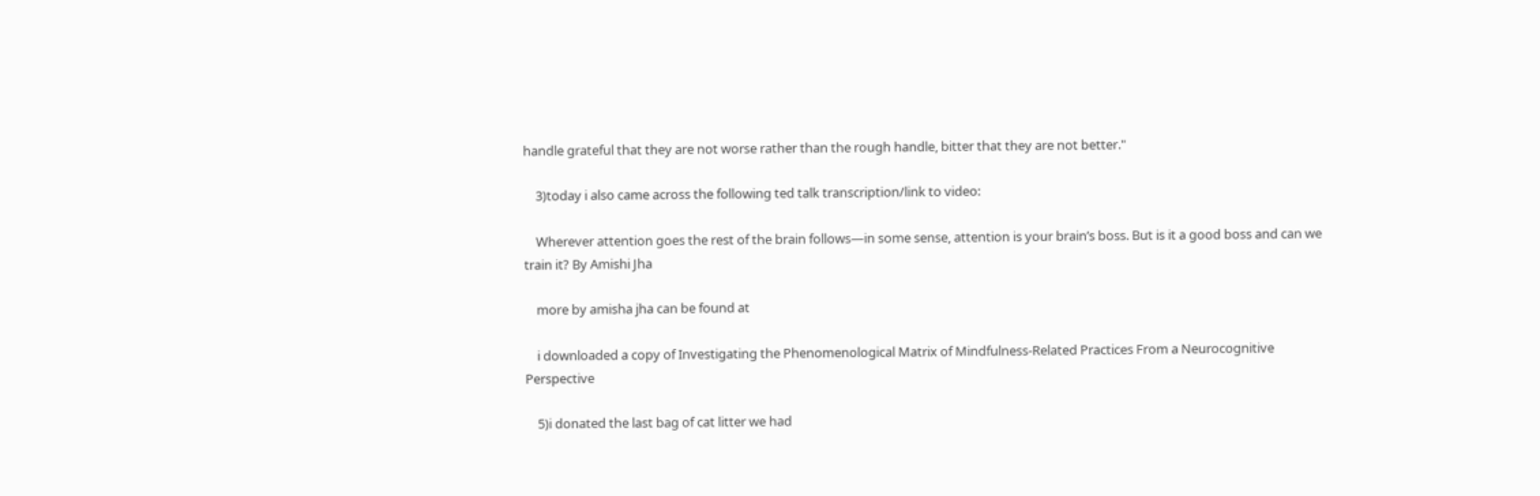handle grateful that they are not worse rather than the rough handle, bitter that they are not better."

    3)today i also came across the following ted talk transcription/link to video:

    Wherever attention goes the rest of the brain follows—in some sense, attention is your brain’s boss. But is it a good boss and can we train it? By Amishi Jha

    more by amisha jha can be found at

    i downloaded a copy of Investigating the Phenomenological Matrix of Mindfulness-Related Practices From a Neurocognitive Perspective

    5)i donated the last bag of cat litter we had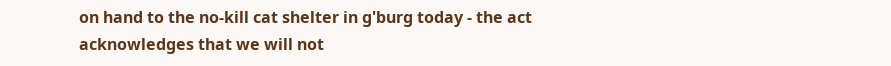on hand to the no-kill cat shelter in g'burg today - the act acknowledges that we will not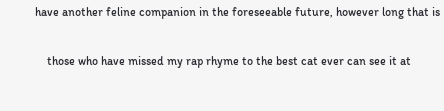have another feline companion in the foreseeable future, however long that is

    those who have missed my rap rhyme to the best cat ever can see it at